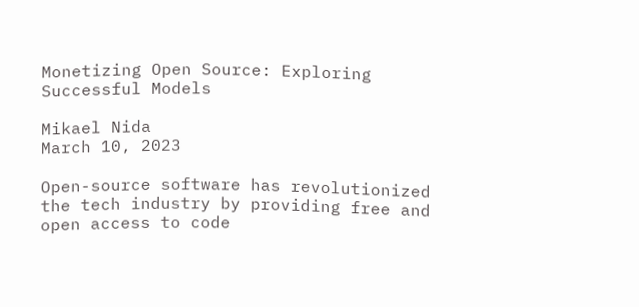Monetizing Open Source: Exploring Successful Models

Mikael Nida
March 10, 2023

Open-source software has revolutionized the tech industry by providing free and open access to code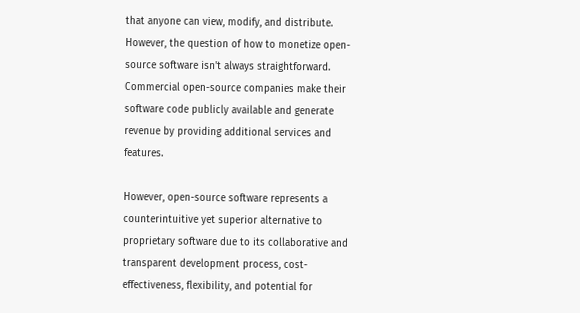that anyone can view, modify, and distribute. However, the question of how to monetize open-source software isn't always straightforward. Commercial open-source companies make their software code publicly available and generate revenue by providing additional services and features.

However, open-source software represents a counterintuitive yet superior alternative to proprietary software due to its collaborative and transparent development process, cost-effectiveness, flexibility, and potential for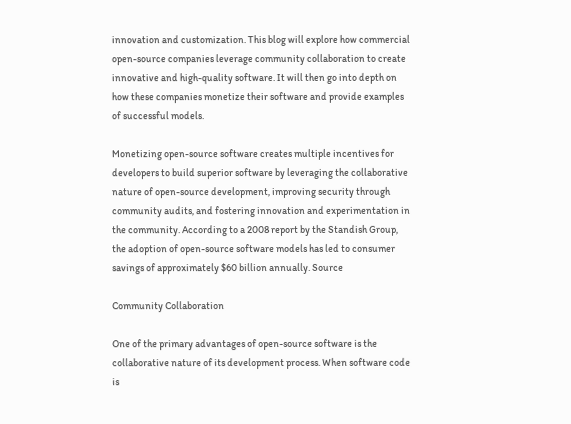innovation and customization. This blog will explore how commercial open-source companies leverage community collaboration to create innovative and high-quality software. It will then go into depth on how these companies monetize their software and provide examples of successful models.

Monetizing open-source software creates multiple incentives for developers to build superior software by leveraging the collaborative nature of open-source development, improving security through community audits, and fostering innovation and experimentation in the community. According to a 2008 report by the Standish Group, the adoption of open-source software models has led to consumer savings of approximately $60 billion annually. Source

Community Collaboration

One of the primary advantages of open-source software is the collaborative nature of its development process. When software code is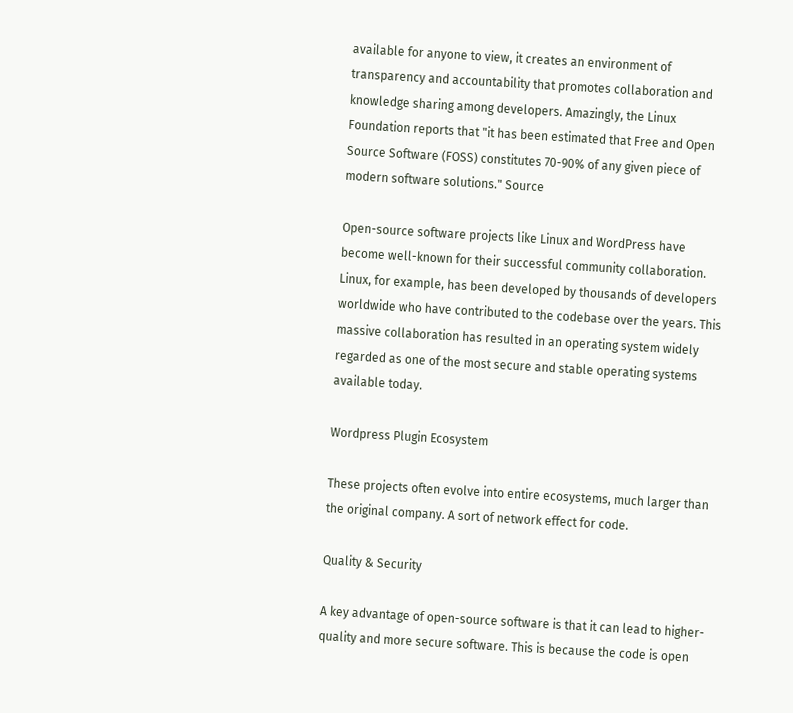available for anyone to view, it creates an environment of transparency and accountability that promotes collaboration and knowledge sharing among developers. Amazingly, the Linux Foundation reports that "it has been estimated that Free and Open Source Software (FOSS) constitutes 70-90% of any given piece of modern software solutions." Source

Open-source software projects like Linux and WordPress have become well-known for their successful community collaboration. Linux, for example, has been developed by thousands of developers worldwide who have contributed to the codebase over the years. This massive collaboration has resulted in an operating system widely regarded as one of the most secure and stable operating systems available today.

Wordpress Plugin Ecosystem

These projects often evolve into entire ecosystems, much larger than the original company. A sort of network effect for code.

Quality & Security

A key advantage of open-source software is that it can lead to higher-quality and more secure software. This is because the code is open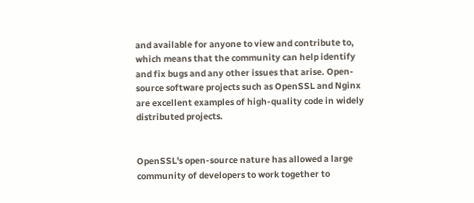and available for anyone to view and contribute to, which means that the community can help identify and fix bugs and any other issues that arise. Open-source software projects such as OpenSSL and Nginx are excellent examples of high-quality code in widely distributed projects.


OpenSSL's open-source nature has allowed a large community of developers to work together to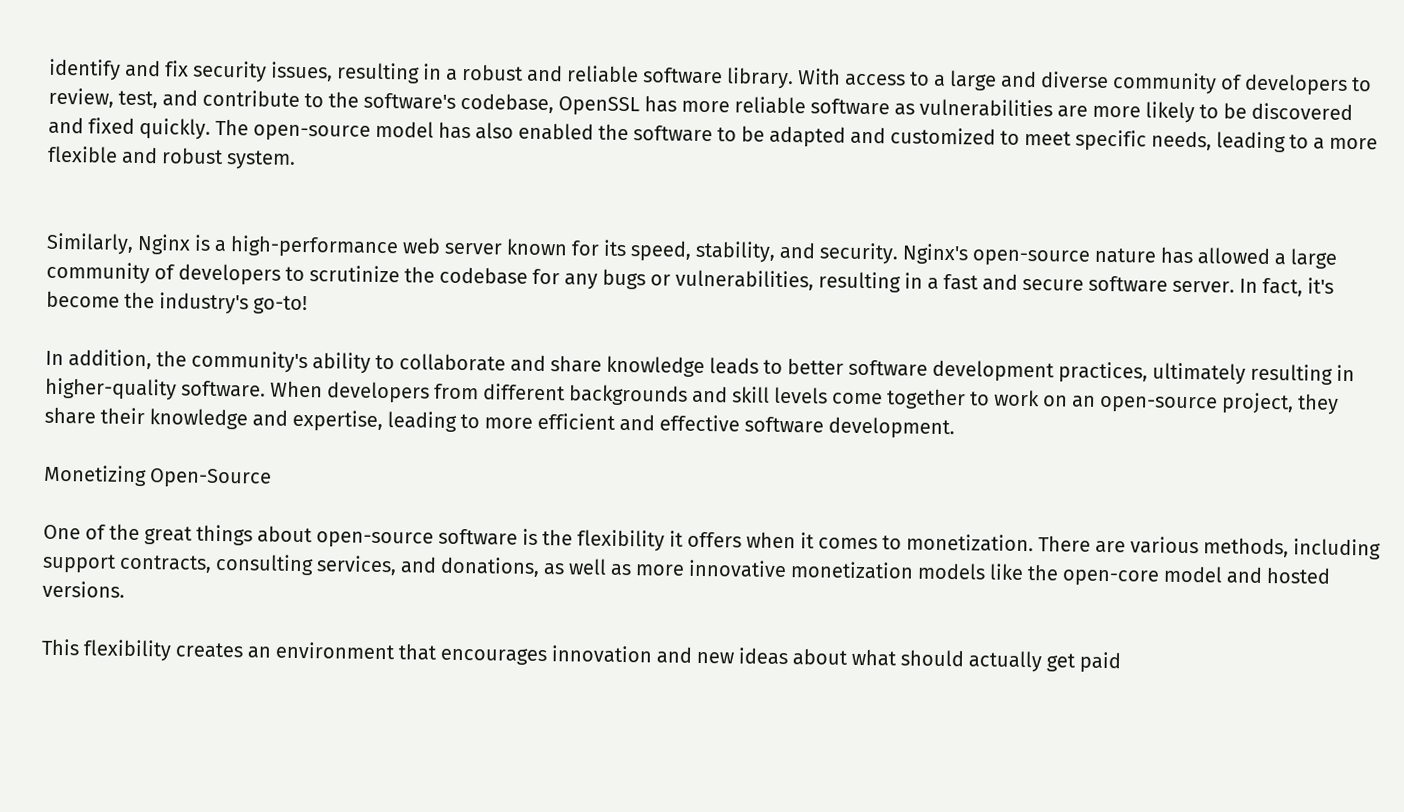identify and fix security issues, resulting in a robust and reliable software library. With access to a large and diverse community of developers to review, test, and contribute to the software's codebase, OpenSSL has more reliable software as vulnerabilities are more likely to be discovered and fixed quickly. The open-source model has also enabled the software to be adapted and customized to meet specific needs, leading to a more flexible and robust system.


Similarly, Nginx is a high-performance web server known for its speed, stability, and security. Nginx's open-source nature has allowed a large community of developers to scrutinize the codebase for any bugs or vulnerabilities, resulting in a fast and secure software server. In fact, it's become the industry's go-to!

In addition, the community's ability to collaborate and share knowledge leads to better software development practices, ultimately resulting in higher-quality software. When developers from different backgrounds and skill levels come together to work on an open-source project, they share their knowledge and expertise, leading to more efficient and effective software development.

Monetizing Open-Source

One of the great things about open-source software is the flexibility it offers when it comes to monetization. There are various methods, including support contracts, consulting services, and donations, as well as more innovative monetization models like the open-core model and hosted versions.

This flexibility creates an environment that encourages innovation and new ideas about what should actually get paid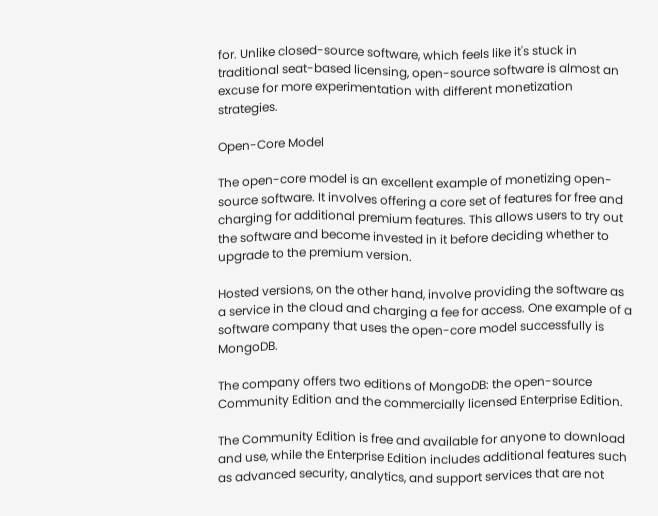for. Unlike closed-source software, which feels like it's stuck in traditional seat-based licensing, open-source software is almost an excuse for more experimentation with different monetization strategies.

Open-Core Model

The open-core model is an excellent example of monetizing open-source software. It involves offering a core set of features for free and charging for additional premium features. This allows users to try out the software and become invested in it before deciding whether to upgrade to the premium version.

Hosted versions, on the other hand, involve providing the software as a service in the cloud and charging a fee for access. One example of a software company that uses the open-core model successfully is MongoDB.

The company offers two editions of MongoDB: the open-source Community Edition and the commercially licensed Enterprise Edition.

The Community Edition is free and available for anyone to download and use, while the Enterprise Edition includes additional features such as advanced security, analytics, and support services that are not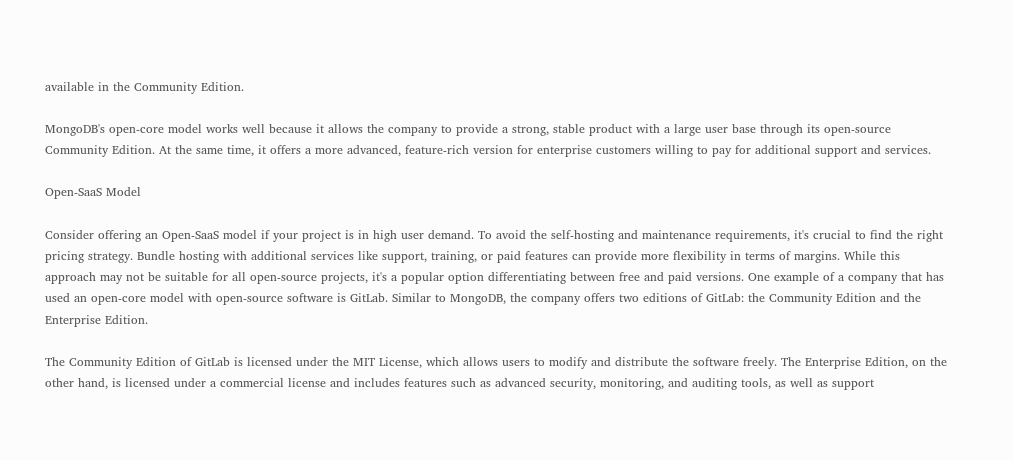available in the Community Edition.

MongoDB's open-core model works well because it allows the company to provide a strong, stable product with a large user base through its open-source Community Edition. At the same time, it offers a more advanced, feature-rich version for enterprise customers willing to pay for additional support and services.

Open-SaaS Model

Consider offering an Open-SaaS model if your project is in high user demand. To avoid the self-hosting and maintenance requirements, it's crucial to find the right pricing strategy. Bundle hosting with additional services like support, training, or paid features can provide more flexibility in terms of margins. While this approach may not be suitable for all open-source projects, it's a popular option differentiating between free and paid versions. One example of a company that has used an open-core model with open-source software is GitLab. Similar to MongoDB, the company offers two editions of GitLab: the Community Edition and the Enterprise Edition.

The Community Edition of GitLab is licensed under the MIT License, which allows users to modify and distribute the software freely. The Enterprise Edition, on the other hand, is licensed under a commercial license and includes features such as advanced security, monitoring, and auditing tools, as well as support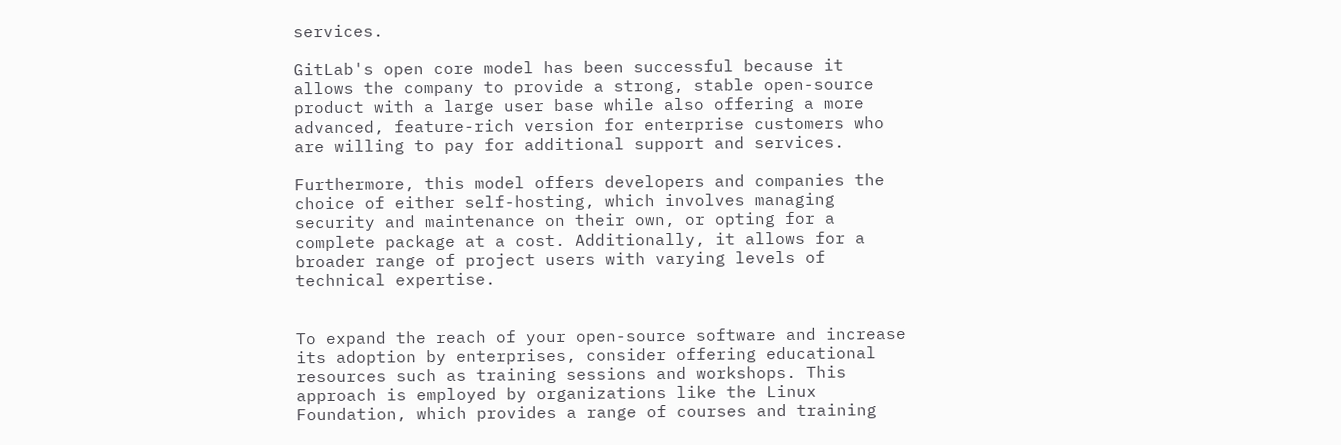services.

GitLab's open core model has been successful because it allows the company to provide a strong, stable open-source product with a large user base while also offering a more advanced, feature-rich version for enterprise customers who are willing to pay for additional support and services.

Furthermore, this model offers developers and companies the choice of either self-hosting, which involves managing security and maintenance on their own, or opting for a complete package at a cost. Additionally, it allows for a broader range of project users with varying levels of technical expertise.


To expand the reach of your open-source software and increase its adoption by enterprises, consider offering educational resources such as training sessions and workshops. This approach is employed by organizations like the Linux Foundation, which provides a range of courses and training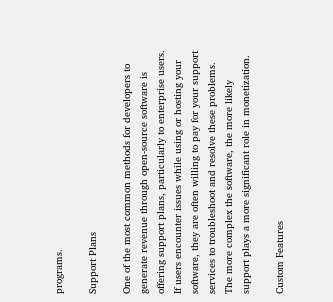programs.

Support Plans

One of the most common methods for developers to generate revenue through open-source software is offering support plans, particularly to enterprise users. If users encounter issues while using or hosting your software, they are often willing to pay for your support services to troubleshoot and resolve these problems. The more complex the software, the more likely support plays a more significant role in monetization.

Custom Features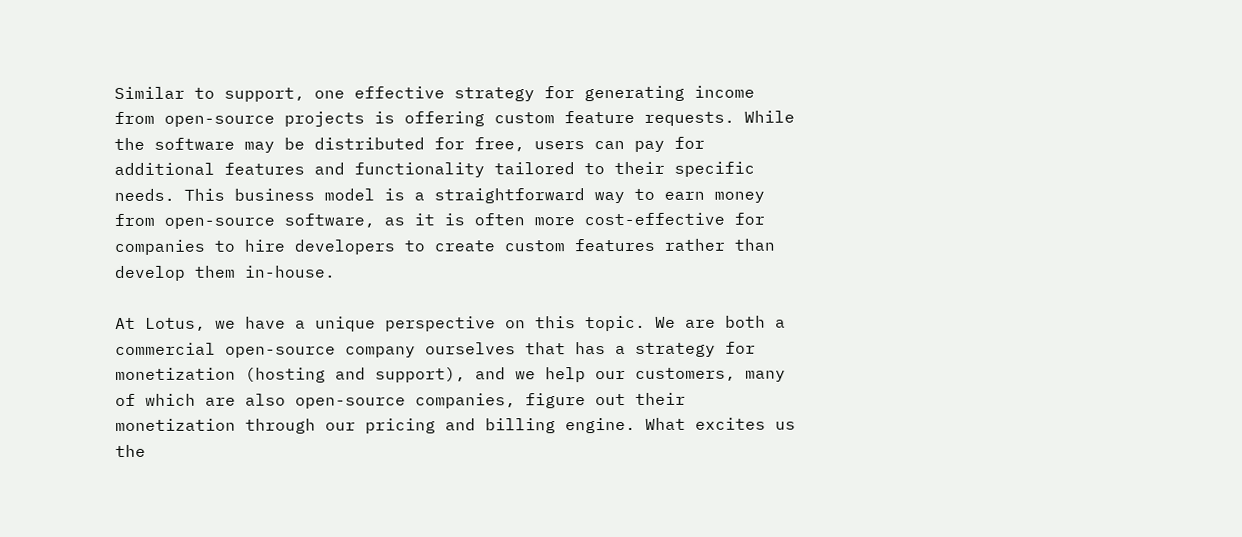Similar to support, one effective strategy for generating income from open-source projects is offering custom feature requests. While the software may be distributed for free, users can pay for additional features and functionality tailored to their specific needs. This business model is a straightforward way to earn money from open-source software, as it is often more cost-effective for companies to hire developers to create custom features rather than develop them in-house.

At Lotus, we have a unique perspective on this topic. We are both a commercial open-source company ourselves that has a strategy for monetization (hosting and support), and we help our customers, many of which are also open-source companies, figure out their monetization through our pricing and billing engine. What excites us the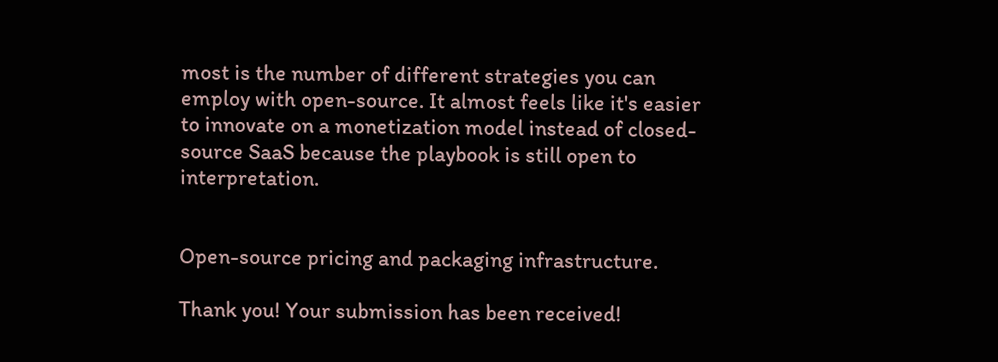most is the number of different strategies you can employ with open-source. It almost feels like it's easier to innovate on a monetization model instead of closed-source SaaS because the playbook is still open to interpretation.


Open-source pricing and packaging infrastructure.

Thank you! Your submission has been received!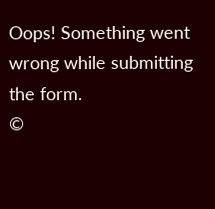Oops! Something went wrong while submitting the form.
©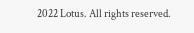2022 Lotus. All rights reserved.